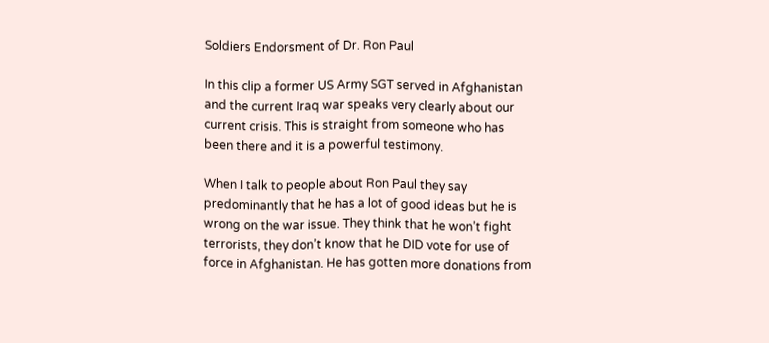Soldiers Endorsment of Dr. Ron Paul

In this clip a former US Army SGT served in Afghanistan and the current Iraq war speaks very clearly about our current crisis. This is straight from someone who has been there and it is a powerful testimony.

When I talk to people about Ron Paul they say predominantly that he has a lot of good ideas but he is wrong on the war issue. They think that he won’t fight terrorists, they don’t know that he DID vote for use of force in Afghanistan. He has gotten more donations from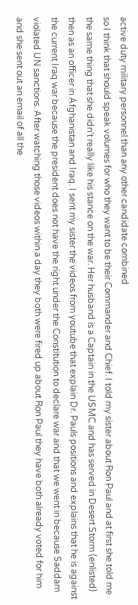active duty military personnel than any other candidate combined
so I think that should speak volumes for who they want to be their Commander and Chief. I told my sister about Ron Paul and at first she told me the same thing that she didn’t really like his stance on the war. Her husband is a Captain in the USMC and has served in Desert Storm (enlisted) then as an officer in Afghanistan and Iraq. I sent my sister the videos from youtube that explain Dr. Pauls positions and explains that he is against the current Iraq war because the president does not have the right under the Constitution to declare war and that we went in because Saddam violated UN sanctions. After watching those videos within a day they both were fired up about Ron Paul they have both already voted for him and she sent out an email of all the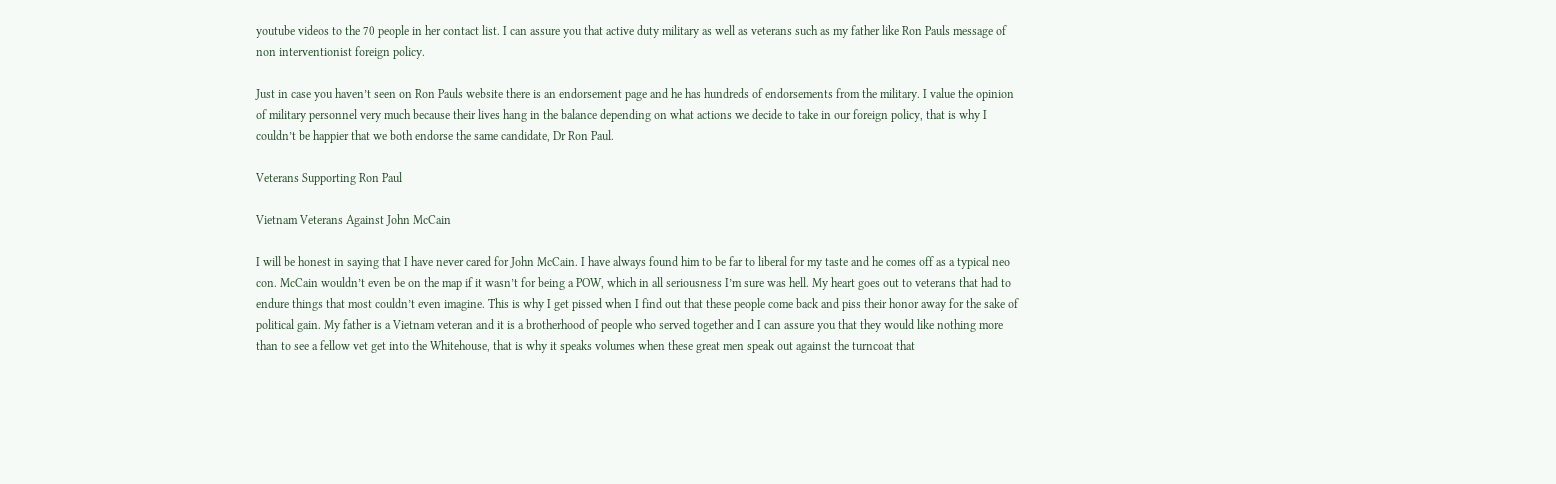youtube videos to the 70 people in her contact list. I can assure you that active duty military as well as veterans such as my father like Ron Pauls message of non interventionist foreign policy.

Just in case you haven’t seen on Ron Pauls website there is an endorsement page and he has hundreds of endorsements from the military. I value the opinion of military personnel very much because their lives hang in the balance depending on what actions we decide to take in our foreign policy, that is why I couldn’t be happier that we both endorse the same candidate, Dr Ron Paul.

Veterans Supporting Ron Paul

Vietnam Veterans Against John McCain

I will be honest in saying that I have never cared for John McCain. I have always found him to be far to liberal for my taste and he comes off as a typical neo con. McCain wouldn’t even be on the map if it wasn’t for being a POW, which in all seriousness I’m sure was hell. My heart goes out to veterans that had to endure things that most couldn’t even imagine. This is why I get pissed when I find out that these people come back and piss their honor away for the sake of political gain. My father is a Vietnam veteran and it is a brotherhood of people who served together and I can assure you that they would like nothing more than to see a fellow vet get into the Whitehouse, that is why it speaks volumes when these great men speak out against the turncoat that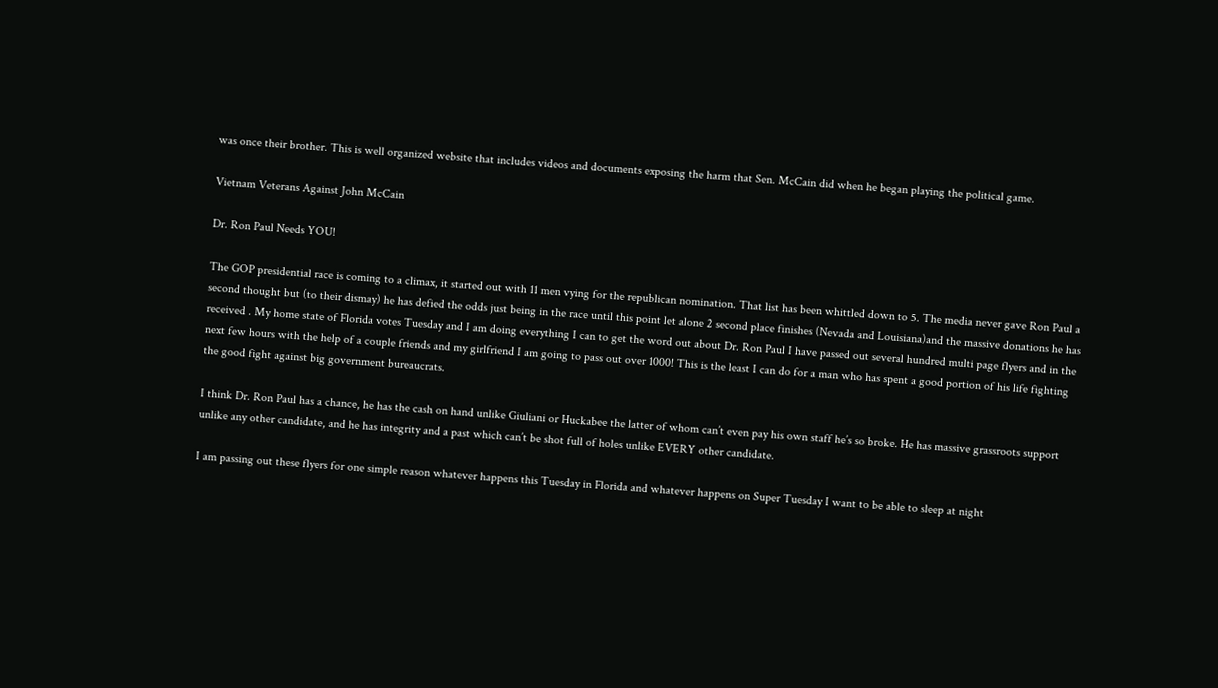was once their brother. This is well organized website that includes videos and documents exposing the harm that Sen. McCain did when he began playing the political game.

Vietnam Veterans Against John McCain

Dr. Ron Paul Needs YOU!

The GOP presidential race is coming to a climax, it started out with 11 men vying for the republican nomination. That list has been whittled down to 5. The media never gave Ron Paul a second thought but (to their dismay) he has defied the odds just being in the race until this point let alone 2 second place finishes (Nevada and Louisiana)and the massive donations he has received . My home state of Florida votes Tuesday and I am doing everything I can to get the word out about Dr. Ron Paul I have passed out several hundred multi page flyers and in the next few hours with the help of a couple friends and my girlfriend I am going to pass out over 1000! This is the least I can do for a man who has spent a good portion of his life fighting the good fight against big government bureaucrats.

I think Dr. Ron Paul has a chance, he has the cash on hand unlike Giuliani or Huckabee the latter of whom can’t even pay his own staff he’s so broke. He has massive grassroots support unlike any other candidate, and he has integrity and a past which can’t be shot full of holes unlike EVERY other candidate.

I am passing out these flyers for one simple reason whatever happens this Tuesday in Florida and whatever happens on Super Tuesday I want to be able to sleep at night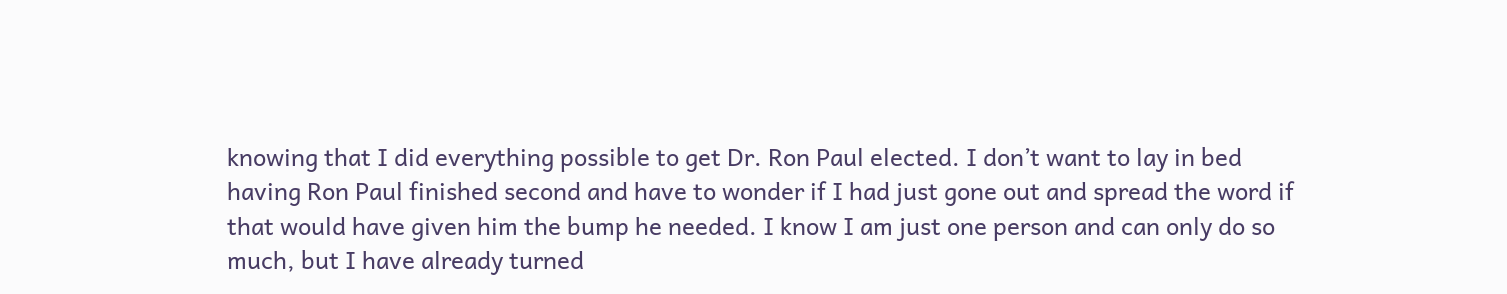knowing that I did everything possible to get Dr. Ron Paul elected. I don’t want to lay in bed having Ron Paul finished second and have to wonder if I had just gone out and spread the word if that would have given him the bump he needed. I know I am just one person and can only do so much, but I have already turned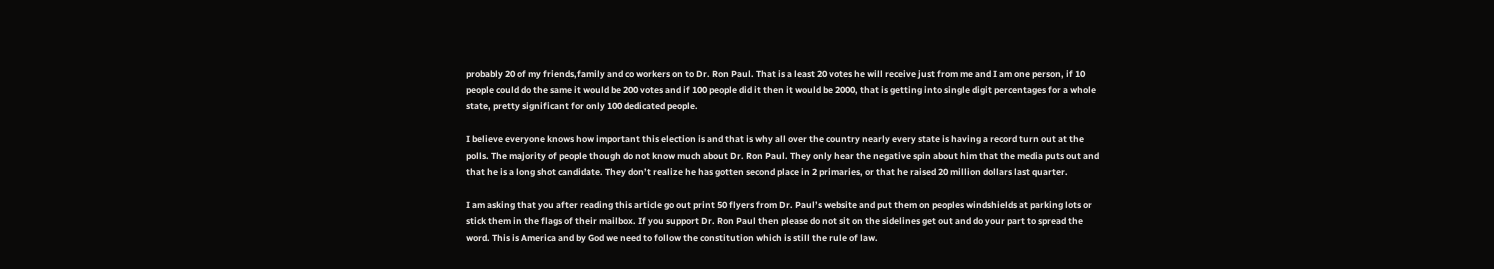probably 20 of my friends,family and co workers on to Dr. Ron Paul. That is a least 20 votes he will receive just from me and I am one person, if 10 people could do the same it would be 200 votes and if 100 people did it then it would be 2000, that is getting into single digit percentages for a whole state, pretty significant for only 100 dedicated people.

I believe everyone knows how important this election is and that is why all over the country nearly every state is having a record turn out at the polls. The majority of people though do not know much about Dr. Ron Paul. They only hear the negative spin about him that the media puts out and that he is a long shot candidate. They don’t realize he has gotten second place in 2 primaries, or that he raised 20 million dollars last quarter.

I am asking that you after reading this article go out print 50 flyers from Dr. Paul’s website and put them on peoples windshields at parking lots or stick them in the flags of their mailbox. If you support Dr. Ron Paul then please do not sit on the sidelines get out and do your part to spread the word. This is America and by God we need to follow the constitution which is still the rule of law.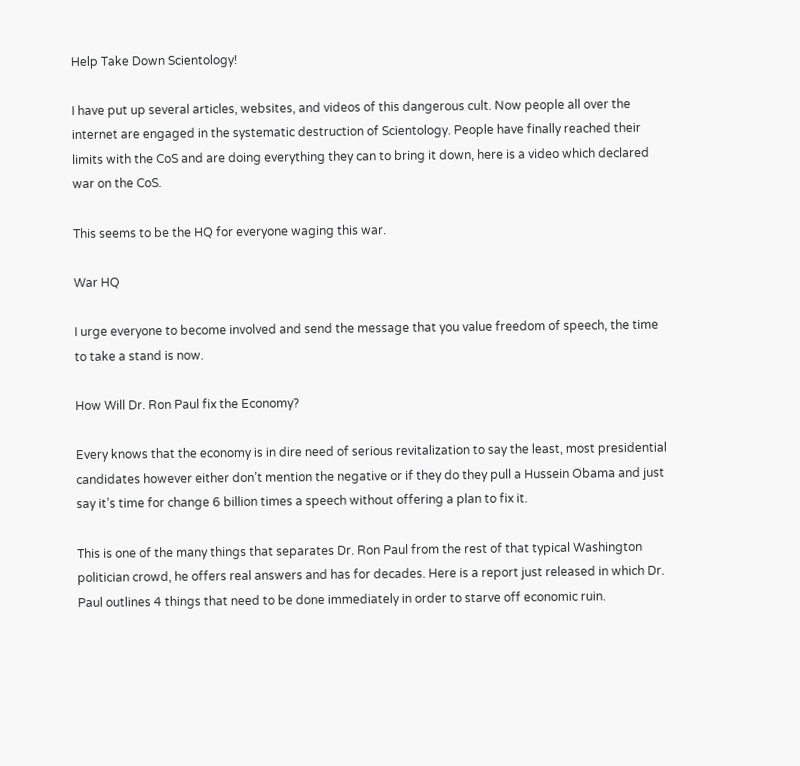Help Take Down Scientology!

I have put up several articles, websites, and videos of this dangerous cult. Now people all over the internet are engaged in the systematic destruction of Scientology. People have finally reached their limits with the CoS and are doing everything they can to bring it down, here is a video which declared war on the CoS.

This seems to be the HQ for everyone waging this war.

War HQ

I urge everyone to become involved and send the message that you value freedom of speech, the time to take a stand is now.

How Will Dr. Ron Paul fix the Economy?

Every knows that the economy is in dire need of serious revitalization to say the least, most presidential candidates however either don’t mention the negative or if they do they pull a Hussein Obama and just say it’s time for change 6 billion times a speech without offering a plan to fix it.

This is one of the many things that separates Dr. Ron Paul from the rest of that typical Washington politician crowd, he offers real answers and has for decades. Here is a report just released in which Dr. Paul outlines 4 things that need to be done immediately in order to starve off economic ruin.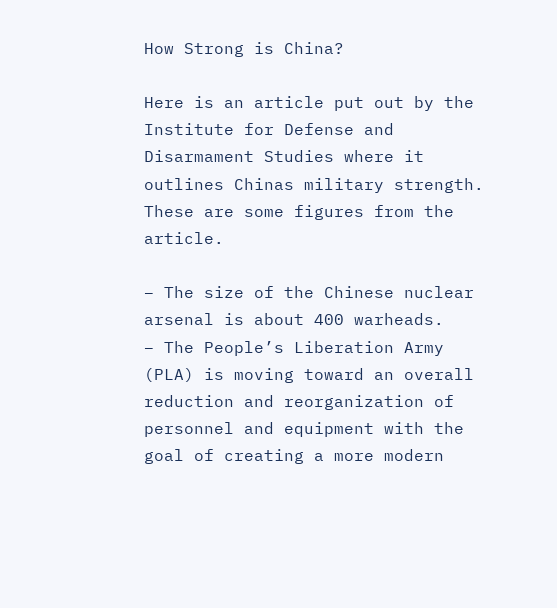How Strong is China?

Here is an article put out by the Institute for Defense and Disarmament Studies where it outlines Chinas military strength. These are some figures from the article.

– The size of the Chinese nuclear arsenal is about 400 warheads.
– The People’s Liberation Army (PLA) is moving toward an overall reduction and reorganization of personnel and equipment with the goal of creating a more modern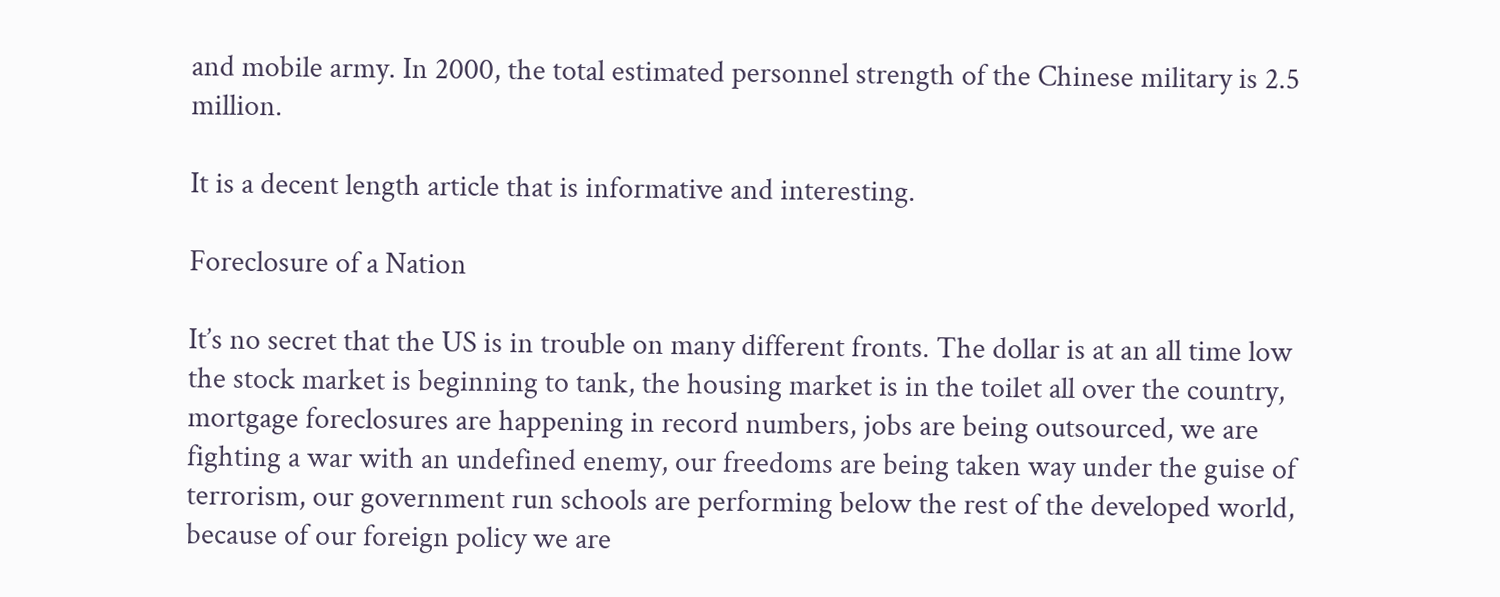and mobile army. In 2000, the total estimated personnel strength of the Chinese military is 2.5 million.

It is a decent length article that is informative and interesting.

Foreclosure of a Nation

It’s no secret that the US is in trouble on many different fronts. The dollar is at an all time low the stock market is beginning to tank, the housing market is in the toilet all over the country, mortgage foreclosures are happening in record numbers, jobs are being outsourced, we are fighting a war with an undefined enemy, our freedoms are being taken way under the guise of terrorism, our government run schools are performing below the rest of the developed world, because of our foreign policy we are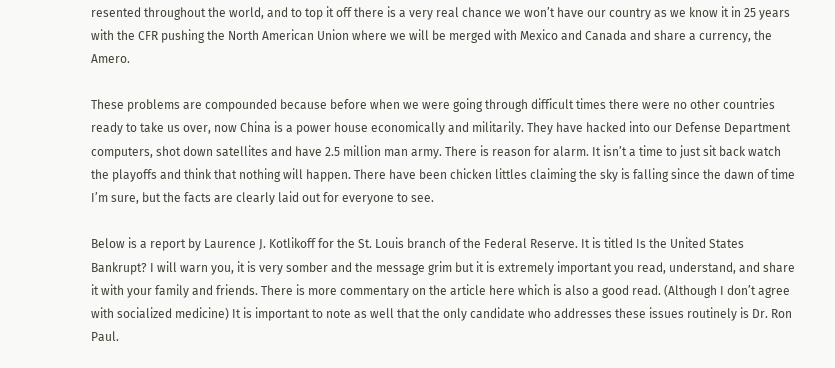resented throughout the world, and to top it off there is a very real chance we won’t have our country as we know it in 25 years with the CFR pushing the North American Union where we will be merged with Mexico and Canada and share a currency, the Amero.

These problems are compounded because before when we were going through difficult times there were no other countries ready to take us over, now China is a power house economically and militarily. They have hacked into our Defense Department computers, shot down satellites and have 2.5 million man army. There is reason for alarm. It isn’t a time to just sit back watch the playoffs and think that nothing will happen. There have been chicken littles claiming the sky is falling since the dawn of time I’m sure, but the facts are clearly laid out for everyone to see.

Below is a report by Laurence J. Kotlikoff for the St. Louis branch of the Federal Reserve. It is titled Is the United States Bankrupt? I will warn you, it is very somber and the message grim but it is extremely important you read, understand, and share it with your family and friends. There is more commentary on the article here which is also a good read. (Although I don’t agree with socialized medicine) It is important to note as well that the only candidate who addresses these issues routinely is Dr. Ron Paul.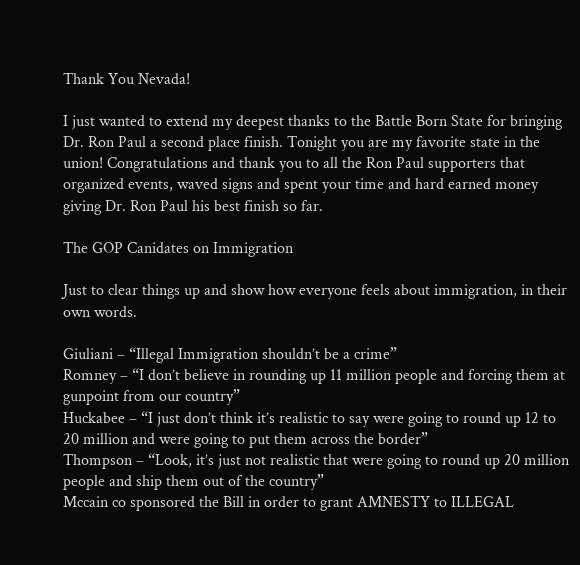Thank You Nevada!

I just wanted to extend my deepest thanks to the Battle Born State for bringing Dr. Ron Paul a second place finish. Tonight you are my favorite state in the union! Congratulations and thank you to all the Ron Paul supporters that organized events, waved signs and spent your time and hard earned money giving Dr. Ron Paul his best finish so far.

The GOP Canidates on Immigration

Just to clear things up and show how everyone feels about immigration, in their own words.

Giuliani – “Illegal Immigration shouldn’t be a crime”
Romney – “I don’t believe in rounding up 11 million people and forcing them at gunpoint from our country”
Huckabee – “I just don’t think it’s realistic to say were going to round up 12 to 20 million and were going to put them across the border”
Thompson – “Look, it’s just not realistic that were going to round up 20 million people and ship them out of the country”
Mccain co sponsored the Bill in order to grant AMNESTY to ILLEGAL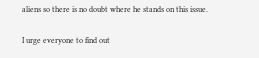aliens so there is no doubt where he stands on this issue.

I urge everyone to find out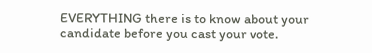EVERYTHING there is to know about your candidate before you cast your vote.